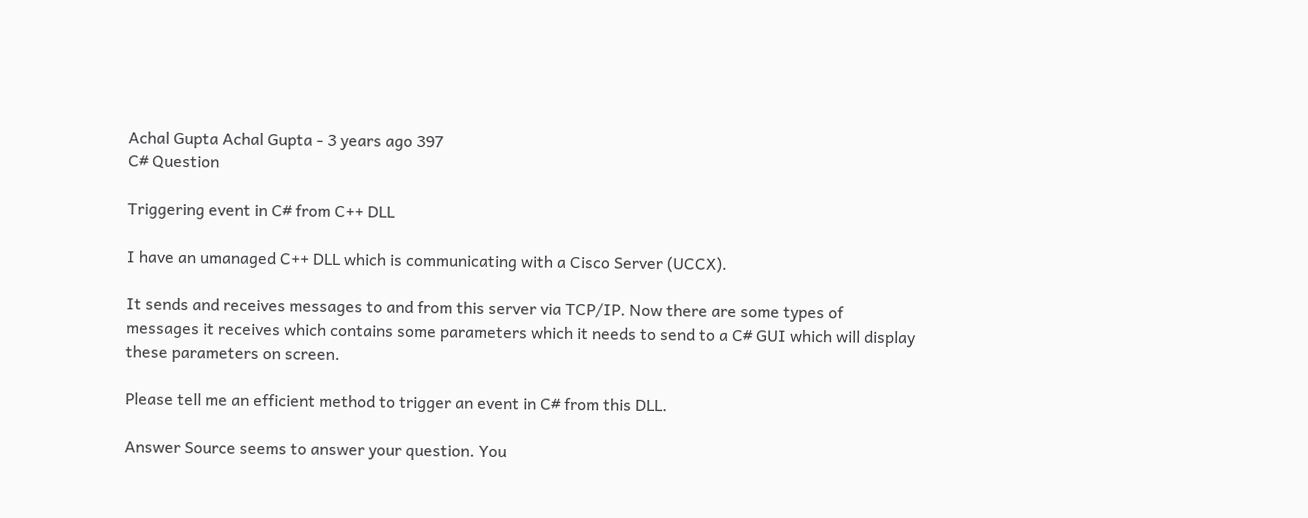Achal Gupta Achal Gupta - 3 years ago 397
C# Question

Triggering event in C# from C++ DLL

I have an umanaged C++ DLL which is communicating with a Cisco Server (UCCX).

It sends and receives messages to and from this server via TCP/IP. Now there are some types of messages it receives which contains some parameters which it needs to send to a C# GUI which will display these parameters on screen.

Please tell me an efficient method to trigger an event in C# from this DLL.

Answer Source seems to answer your question. You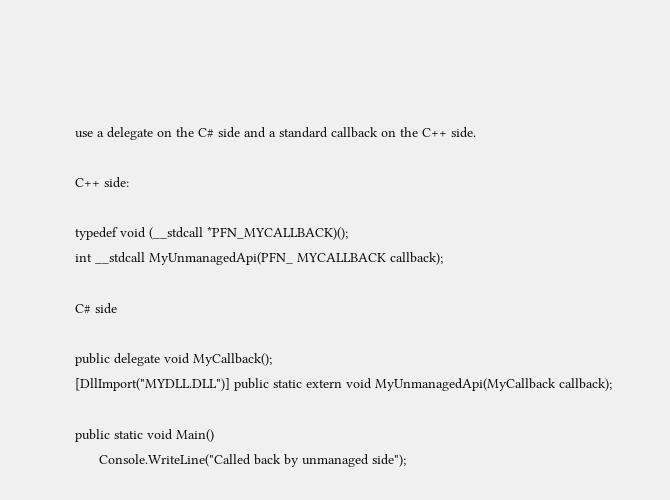use a delegate on the C# side and a standard callback on the C++ side.

C++ side:

typedef void (__stdcall *PFN_MYCALLBACK)();
int __stdcall MyUnmanagedApi(PFN_ MYCALLBACK callback);

C# side

public delegate void MyCallback();
[DllImport("MYDLL.DLL")] public static extern void MyUnmanagedApi(MyCallback callback);

public static void Main()
      Console.WriteLine("Called back by unmanaged side");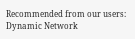Recommended from our users: Dynamic Network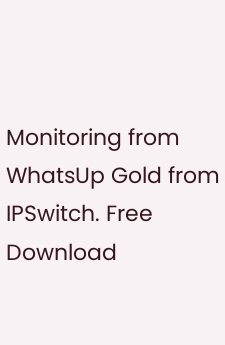Monitoring from WhatsUp Gold from IPSwitch. Free Download